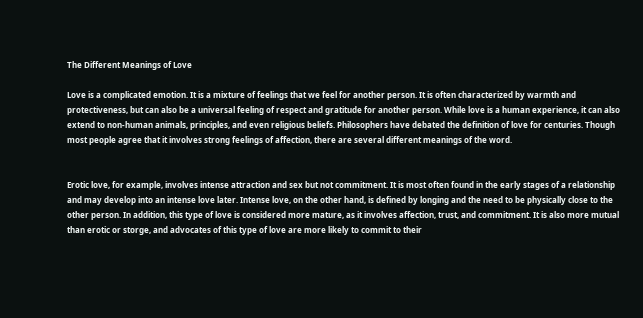The Different Meanings of Love

Love is a complicated emotion. It is a mixture of feelings that we feel for another person. It is often characterized by warmth and protectiveness, but can also be a universal feeling of respect and gratitude for another person. While love is a human experience, it can also extend to non-human animals, principles, and even religious beliefs. Philosophers have debated the definition of love for centuries. Though most people agree that it involves strong feelings of affection, there are several different meanings of the word.


Erotic love, for example, involves intense attraction and sex but not commitment. It is most often found in the early stages of a relationship and may develop into an intense love later. Intense love, on the other hand, is defined by longing and the need to be physically close to the other person. In addition, this type of love is considered more mature, as it involves affection, trust, and commitment. It is also more mutual than erotic or storge, and advocates of this type of love are more likely to commit to their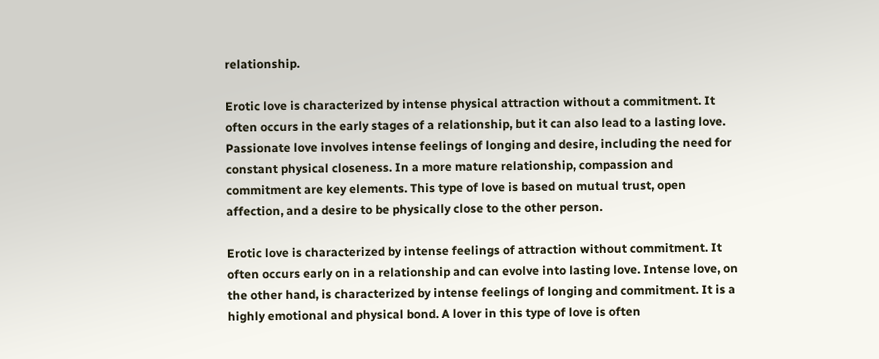relationship.

Erotic love is characterized by intense physical attraction without a commitment. It often occurs in the early stages of a relationship, but it can also lead to a lasting love. Passionate love involves intense feelings of longing and desire, including the need for constant physical closeness. In a more mature relationship, compassion and commitment are key elements. This type of love is based on mutual trust, open affection, and a desire to be physically close to the other person.

Erotic love is characterized by intense feelings of attraction without commitment. It often occurs early on in a relationship and can evolve into lasting love. Intense love, on the other hand, is characterized by intense feelings of longing and commitment. It is a highly emotional and physical bond. A lover in this type of love is often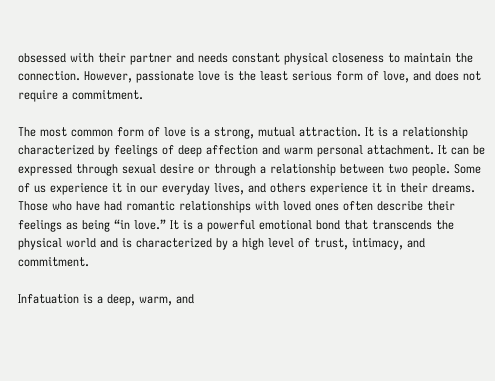obsessed with their partner and needs constant physical closeness to maintain the connection. However, passionate love is the least serious form of love, and does not require a commitment.

The most common form of love is a strong, mutual attraction. It is a relationship characterized by feelings of deep affection and warm personal attachment. It can be expressed through sexual desire or through a relationship between two people. Some of us experience it in our everyday lives, and others experience it in their dreams. Those who have had romantic relationships with loved ones often describe their feelings as being “in love.” It is a powerful emotional bond that transcends the physical world and is characterized by a high level of trust, intimacy, and commitment.

Infatuation is a deep, warm, and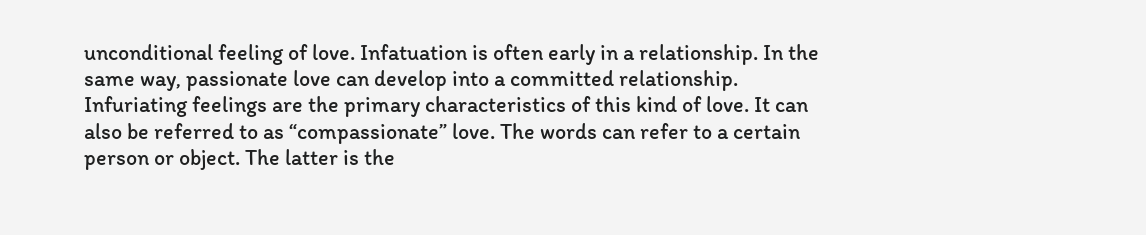unconditional feeling of love. Infatuation is often early in a relationship. In the same way, passionate love can develop into a committed relationship. Infuriating feelings are the primary characteristics of this kind of love. It can also be referred to as “compassionate” love. The words can refer to a certain person or object. The latter is the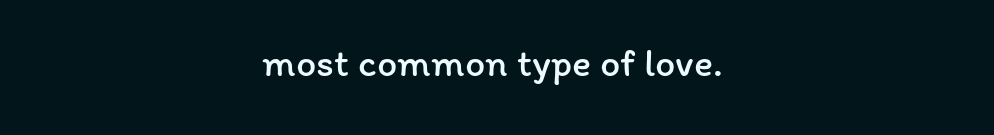most common type of love.